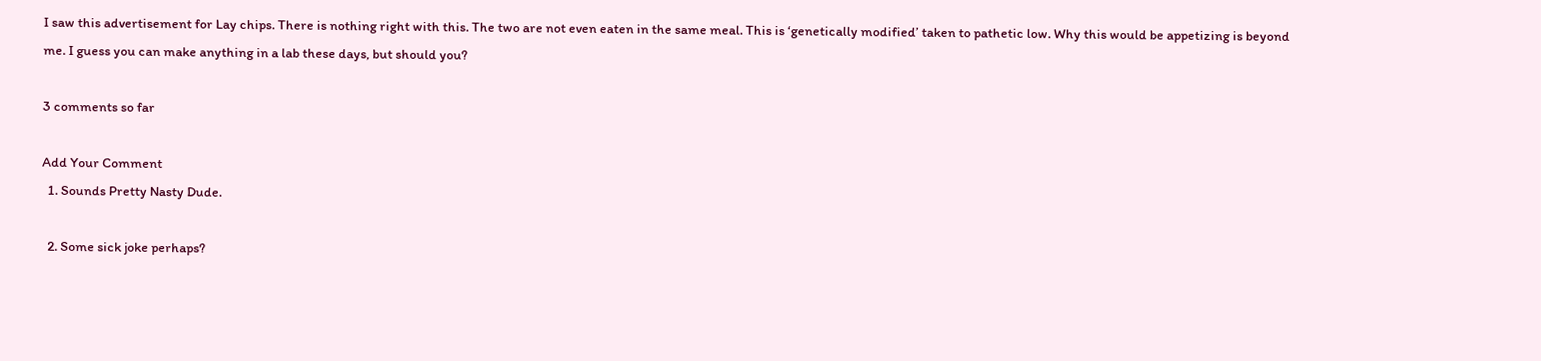I saw this advertisement for Lay chips. There is nothing right with this. The two are not even eaten in the same meal. This is ‘genetically modified’ taken to pathetic low. Why this would be appetizing is beyond me. I guess you can make anything in a lab these days, but should you?

3 comments so far

Add Your Comment
  1. Sounds Pretty Nasty Dude.

  2. Some sick joke perhaps?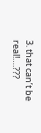3. that can’t be real!….???